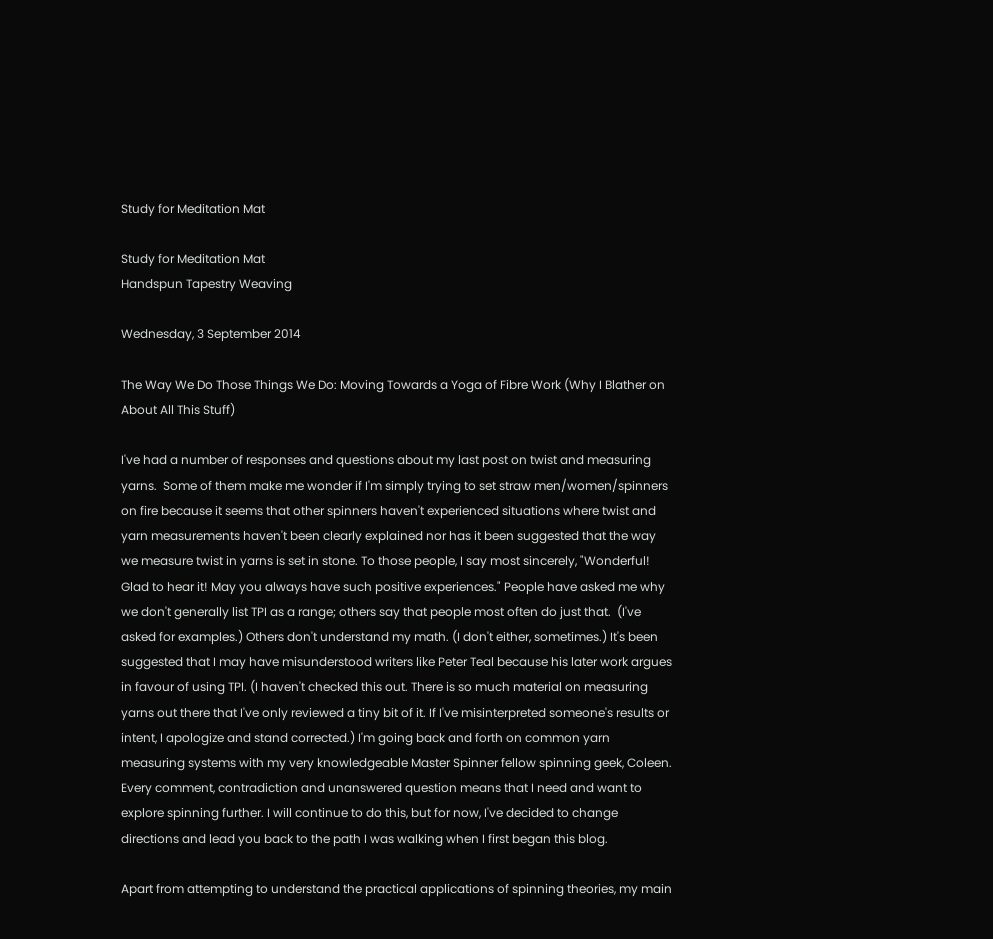Study for Meditation Mat

Study for Meditation Mat
Handspun Tapestry Weaving

Wednesday, 3 September 2014

The Way We Do Those Things We Do: Moving Towards a Yoga of Fibre Work (Why I Blather on About All This Stuff)

I've had a number of responses and questions about my last post on twist and measuring yarns.  Some of them make me wonder if I'm simply trying to set straw men/women/spinners on fire because it seems that other spinners haven't experienced situations where twist and yarn measurements haven't been clearly explained nor has it been suggested that the way we measure twist in yarns is set in stone. To those people, I say most sincerely, "Wonderful!  Glad to hear it! May you always have such positive experiences." People have asked me why we don't generally list TPI as a range; others say that people most often do just that.  (I've asked for examples.) Others don't understand my math. (I don't either, sometimes.) It's been suggested that I may have misunderstood writers like Peter Teal because his later work argues in favour of using TPI. (I haven't checked this out. There is so much material on measuring yarns out there that I've only reviewed a tiny bit of it. If I've misinterpreted someone's results or intent, I apologize and stand corrected.) I'm going back and forth on common yarn measuring systems with my very knowledgeable Master Spinner fellow spinning geek, Coleen. Every comment, contradiction and unanswered question means that I need and want to explore spinning further. I will continue to do this, but for now, I've decided to change directions and lead you back to the path I was walking when I first began this blog.

Apart from attempting to understand the practical applications of spinning theories, my main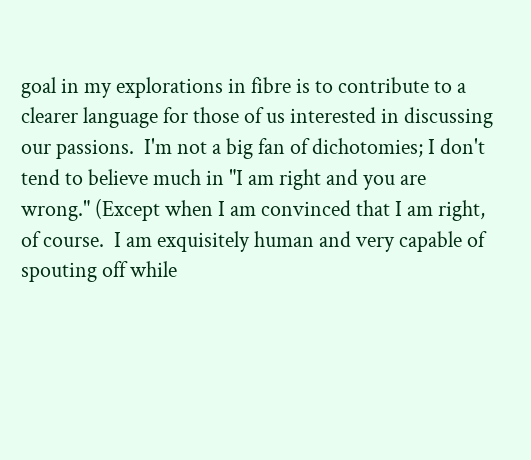goal in my explorations in fibre is to contribute to a clearer language for those of us interested in discussing our passions.  I'm not a big fan of dichotomies; I don't tend to believe much in "I am right and you are wrong." (Except when I am convinced that I am right, of course.  I am exquisitely human and very capable of spouting off while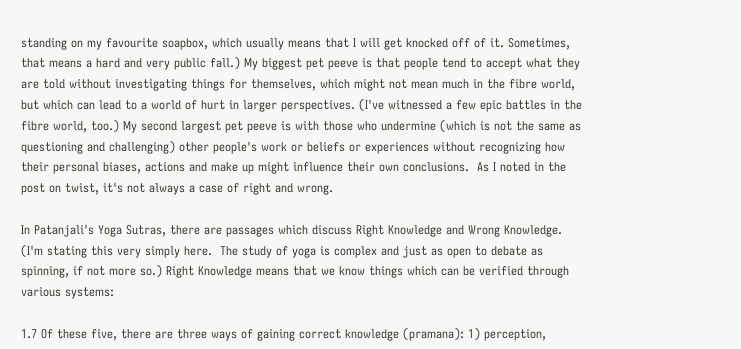standing on my favourite soapbox, which usually means that I will get knocked off of it. Sometimes, that means a hard and very public fall.) My biggest pet peeve is that people tend to accept what they are told without investigating things for themselves, which might not mean much in the fibre world, but which can lead to a world of hurt in larger perspectives. (I've witnessed a few epic battles in the fibre world, too.) My second largest pet peeve is with those who undermine (which is not the same as questioning and challenging) other people's work or beliefs or experiences without recognizing how their personal biases, actions and make up might influence their own conclusions.  As I noted in the post on twist, it's not always a case of right and wrong.

In Patanjali's Yoga Sutras, there are passages which discuss Right Knowledge and Wrong Knowledge.  (I'm stating this very simply here.  The study of yoga is complex and just as open to debate as spinning, if not more so.) Right Knowledge means that we know things which can be verified through various systems:

1.7 Of these five, there are three ways of gaining correct knowledge (pramana): 1) perception,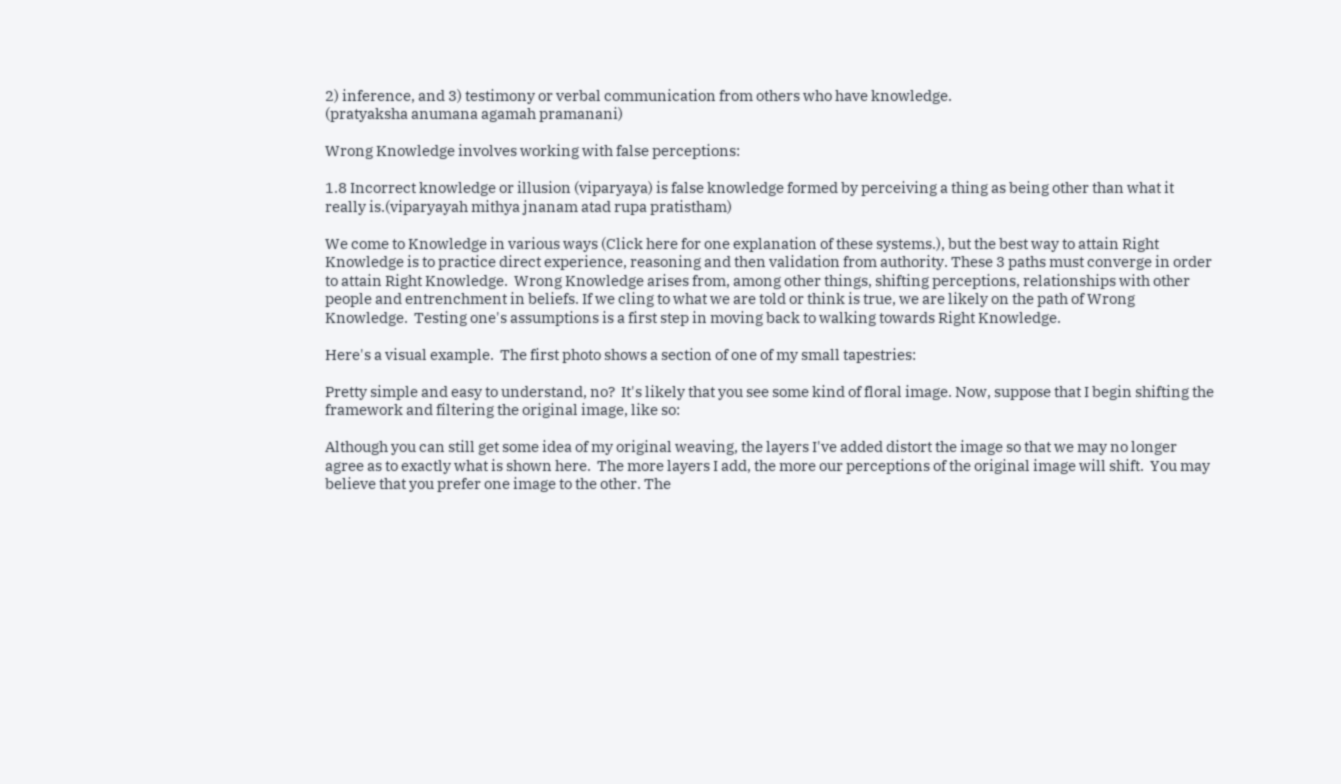2) inference, and 3) testimony or verbal communication from others who have knowledge.
(pratyaksha anumana agamah pramanani)

Wrong Knowledge involves working with false perceptions:

1.8 Incorrect knowledge or illusion (viparyaya) is false knowledge formed by perceiving a thing as being other than what it really is.(viparyayah mithya jnanam atad rupa pratistham)

We come to Knowledge in various ways (Click here for one explanation of these systems.), but the best way to attain Right Knowledge is to practice direct experience, reasoning and then validation from authority. These 3 paths must converge in order to attain Right Knowledge.  Wrong Knowledge arises from, among other things, shifting perceptions, relationships with other people and entrenchment in beliefs. If we cling to what we are told or think is true, we are likely on the path of Wrong Knowledge.  Testing one's assumptions is a first step in moving back to walking towards Right Knowledge.

Here's a visual example.  The first photo shows a section of one of my small tapestries:

Pretty simple and easy to understand, no?  It's likely that you see some kind of floral image. Now, suppose that I begin shifting the framework and filtering the original image, like so:

Although you can still get some idea of my original weaving, the layers I've added distort the image so that we may no longer agree as to exactly what is shown here.  The more layers I add, the more our perceptions of the original image will shift.  You may believe that you prefer one image to the other. The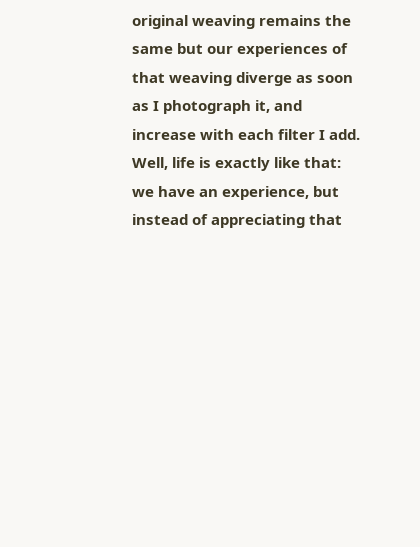original weaving remains the same but our experiences of that weaving diverge as soon as I photograph it, and increase with each filter I add.  Well, life is exactly like that: we have an experience, but instead of appreciating that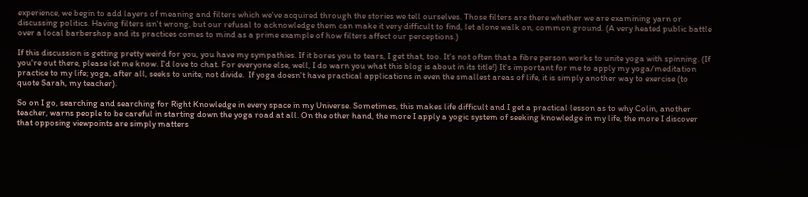experience, we begin to add layers of meaning and filters which we've acquired through the stories we tell ourselves. Those filters are there whether we are examining yarn or discussing politics. Having filters isn't wrong, but our refusal to acknowledge them can make it very difficult to find, let alone walk on, common ground. (A very heated public battle over a local barbershop and its practices comes to mind as a prime example of how filters affect our perceptions.)

If this discussion is getting pretty weird for you, you have my sympathies. If it bores you to tears, I get that, too. It's not often that a fibre person works to unite yoga with spinning. (If you're out there, please let me know. I'd love to chat. For everyone else, well, I do warn you what this blog is about in its title!) It's important for me to apply my yoga/meditation practice to my life; yoga, after all, seeks to unite, not divide.  If yoga doesn't have practical applications in even the smallest areas of life, it is simply another way to exercise (to quote Sarah, my teacher).

So on I go, searching and searching for Right Knowledge in every space in my Universe. Sometimes, this makes life difficult and I get a practical lesson as to why Colin, another teacher, warns people to be careful in starting down the yoga road at all. On the other hand, the more I apply a yogic system of seeking knowledge in my life, the more I discover that opposing viewpoints are simply matters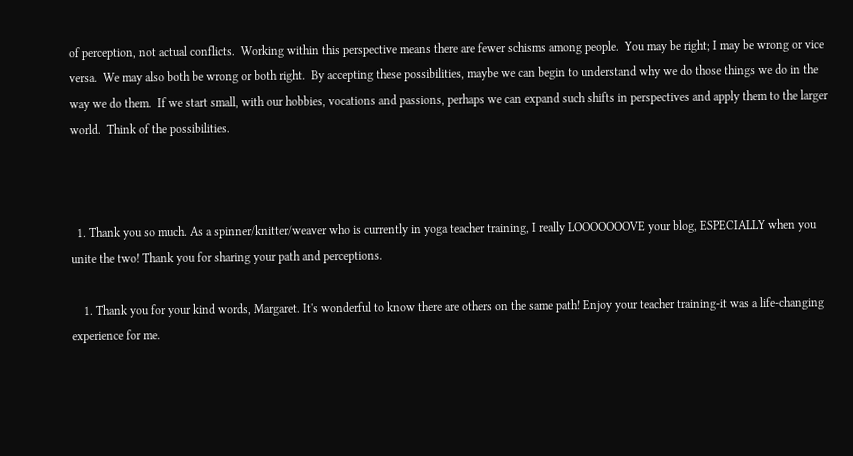of perception, not actual conflicts.  Working within this perspective means there are fewer schisms among people.  You may be right; I may be wrong or vice versa.  We may also both be wrong or both right.  By accepting these possibilities, maybe we can begin to understand why we do those things we do in the way we do them.  If we start small, with our hobbies, vocations and passions, perhaps we can expand such shifts in perspectives and apply them to the larger world.  Think of the possibilities.



  1. Thank you so much. As a spinner/knitter/weaver who is currently in yoga teacher training, I really LOOOOOOOVE your blog, ESPECIALLY when you unite the two! Thank you for sharing your path and perceptions.

    1. Thank you for your kind words, Margaret. It's wonderful to know there are others on the same path! Enjoy your teacher training-it was a life-changing experience for me.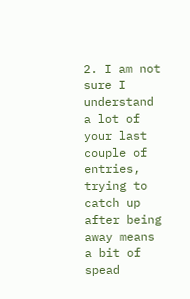2. I am not sure I understand a lot of your last couple of entries, trying to catch up after being away means a bit of spead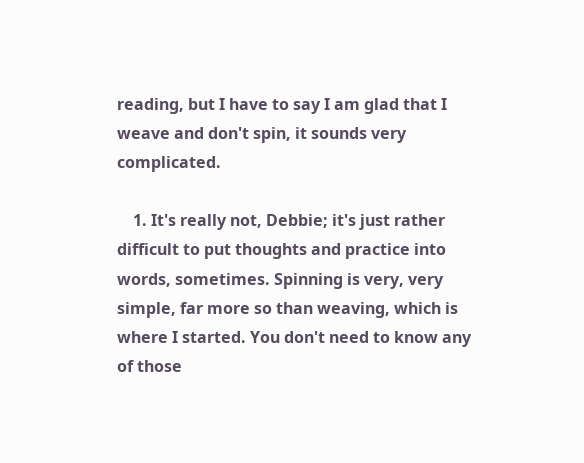reading, but I have to say I am glad that I weave and don't spin, it sounds very complicated.

    1. It's really not, Debbie; it's just rather difficult to put thoughts and practice into words, sometimes. Spinning is very, very simple, far more so than weaving, which is where I started. You don't need to know any of those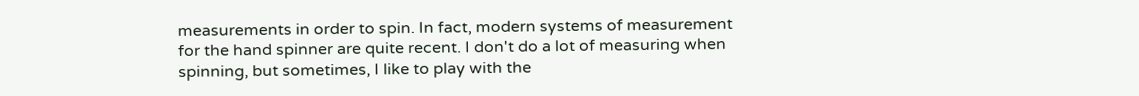measurements in order to spin. In fact, modern systems of measurement for the hand spinner are quite recent. I don't do a lot of measuring when spinning, but sometimes, I like to play with the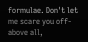formulae. Don't let me scare you off-above all,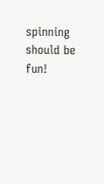spinning should be fun!